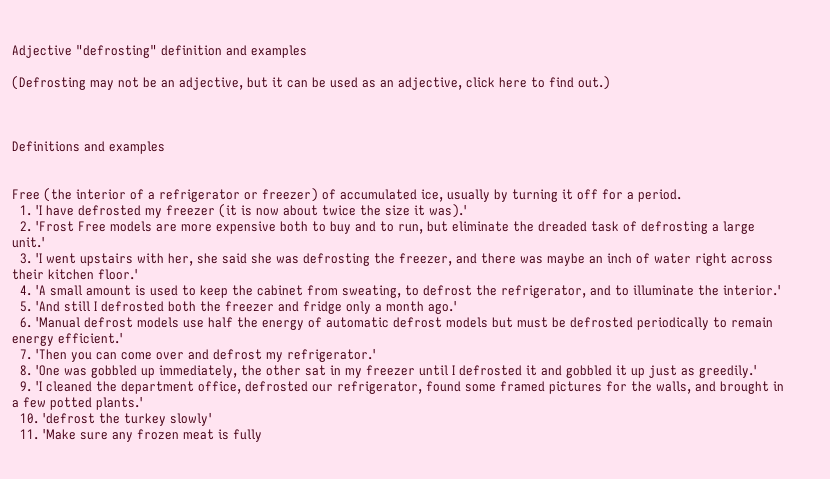Adjective "defrosting" definition and examples

(Defrosting may not be an adjective, but it can be used as an adjective, click here to find out.)



Definitions and examples


Free (the interior of a refrigerator or freezer) of accumulated ice, usually by turning it off for a period.
  1. 'I have defrosted my freezer (it is now about twice the size it was).'
  2. 'Frost Free models are more expensive both to buy and to run, but eliminate the dreaded task of defrosting a large unit.'
  3. 'I went upstairs with her, she said she was defrosting the freezer, and there was maybe an inch of water right across their kitchen floor.'
  4. 'A small amount is used to keep the cabinet from sweating, to defrost the refrigerator, and to illuminate the interior.'
  5. 'And still I defrosted both the freezer and fridge only a month ago.'
  6. 'Manual defrost models use half the energy of automatic defrost models but must be defrosted periodically to remain energy efficient.'
  7. 'Then you can come over and defrost my refrigerator.'
  8. 'One was gobbled up immediately, the other sat in my freezer until I defrosted it and gobbled it up just as greedily.'
  9. 'I cleaned the department office, defrosted our refrigerator, found some framed pictures for the walls, and brought in a few potted plants.'
  10. 'defrost the turkey slowly'
  11. 'Make sure any frozen meat is fully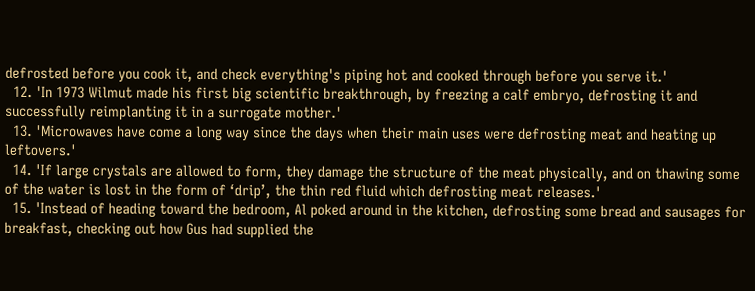defrosted before you cook it, and check everything's piping hot and cooked through before you serve it.'
  12. 'In 1973 Wilmut made his first big scientific breakthrough, by freezing a calf embryo, defrosting it and successfully reimplanting it in a surrogate mother.'
  13. 'Microwaves have come a long way since the days when their main uses were defrosting meat and heating up leftovers.'
  14. 'If large crystals are allowed to form, they damage the structure of the meat physically, and on thawing some of the water is lost in the form of ‘drip’, the thin red fluid which defrosting meat releases.'
  15. 'Instead of heading toward the bedroom, Al poked around in the kitchen, defrosting some bread and sausages for breakfast, checking out how Gus had supplied the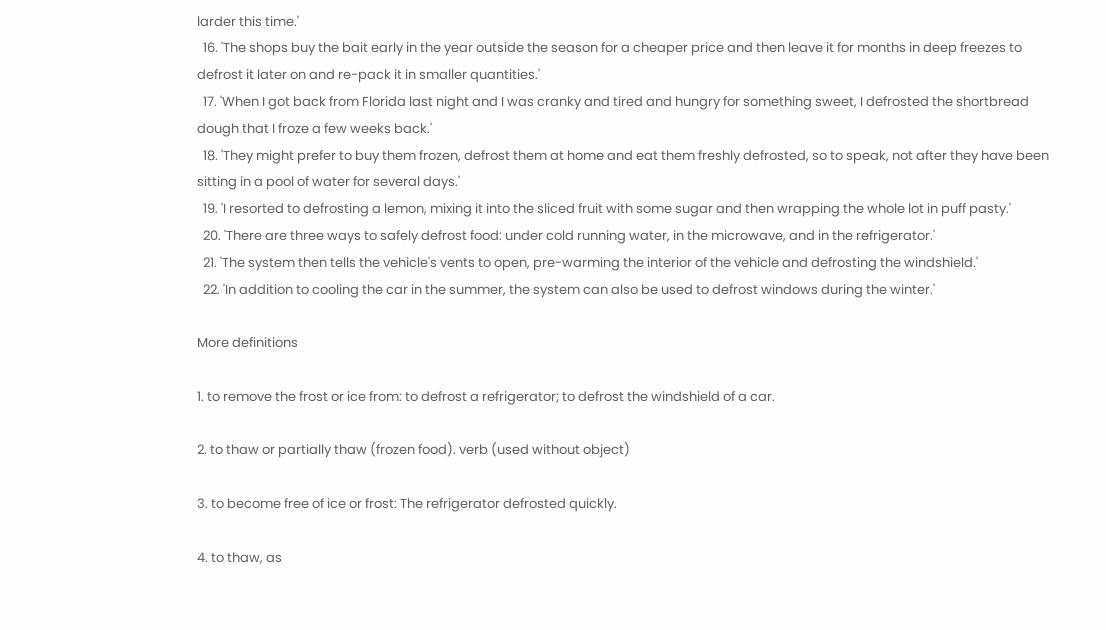larder this time.'
  16. 'The shops buy the bait early in the year outside the season for a cheaper price and then leave it for months in deep freezes to defrost it later on and re-pack it in smaller quantities.'
  17. 'When I got back from Florida last night and I was cranky and tired and hungry for something sweet, I defrosted the shortbread dough that I froze a few weeks back.'
  18. 'They might prefer to buy them frozen, defrost them at home and eat them freshly defrosted, so to speak, not after they have been sitting in a pool of water for several days.'
  19. 'I resorted to defrosting a lemon, mixing it into the sliced fruit with some sugar and then wrapping the whole lot in puff pasty.'
  20. 'There are three ways to safely defrost food: under cold running water, in the microwave, and in the refrigerator.'
  21. 'The system then tells the vehicle's vents to open, pre-warming the interior of the vehicle and defrosting the windshield.'
  22. 'In addition to cooling the car in the summer, the system can also be used to defrost windows during the winter.'

More definitions

1. to remove the frost or ice from: to defrost a refrigerator; to defrost the windshield of a car.

2. to thaw or partially thaw (frozen food). verb (used without object)

3. to become free of ice or frost: The refrigerator defrosted quickly.

4. to thaw, as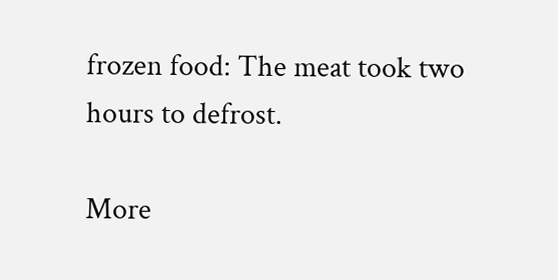frozen food: The meat took two hours to defrost.

More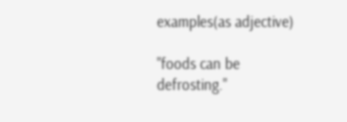examples(as adjective)

"foods can be defrosting."